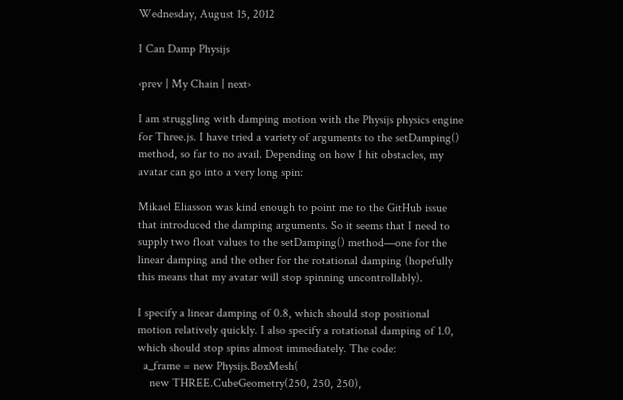Wednesday, August 15, 2012

I Can Damp Physijs

‹prev | My Chain | next›

I am struggling with damping motion with the Physijs physics engine for Three.js. I have tried a variety of arguments to the setDamping() method, so far to no avail. Depending on how I hit obstacles, my avatar can go into a very long spin:

Mikael Eliasson was kind enough to point me to the GitHub issue that introduced the damping arguments. So it seems that I need to supply two float values to the setDamping() method—one for the linear damping and the other for the rotational damping (hopefully this means that my avatar will stop spinning uncontrollably).

I specify a linear damping of 0.8, which should stop positional motion relatively quickly. I also specify a rotational damping of 1.0, which should stop spins almost immediately. The code:
  a_frame = new Physijs.BoxMesh(
    new THREE.CubeGeometry(250, 250, 250),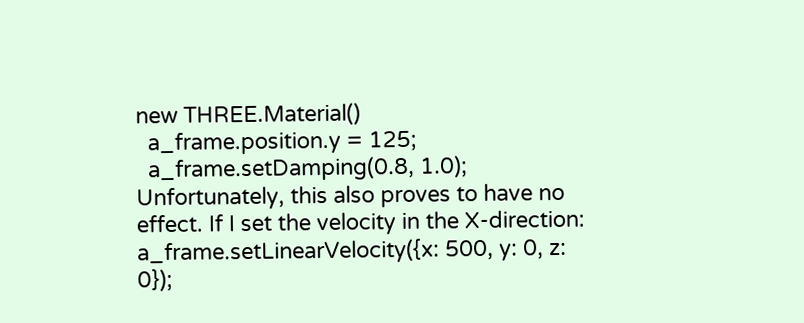new THREE.Material()
  a_frame.position.y = 125;
  a_frame.setDamping(0.8, 1.0);
Unfortunately, this also proves to have no effect. If I set the velocity in the X-direction:
a_frame.setLinearVelocity({x: 500, y: 0, z: 0});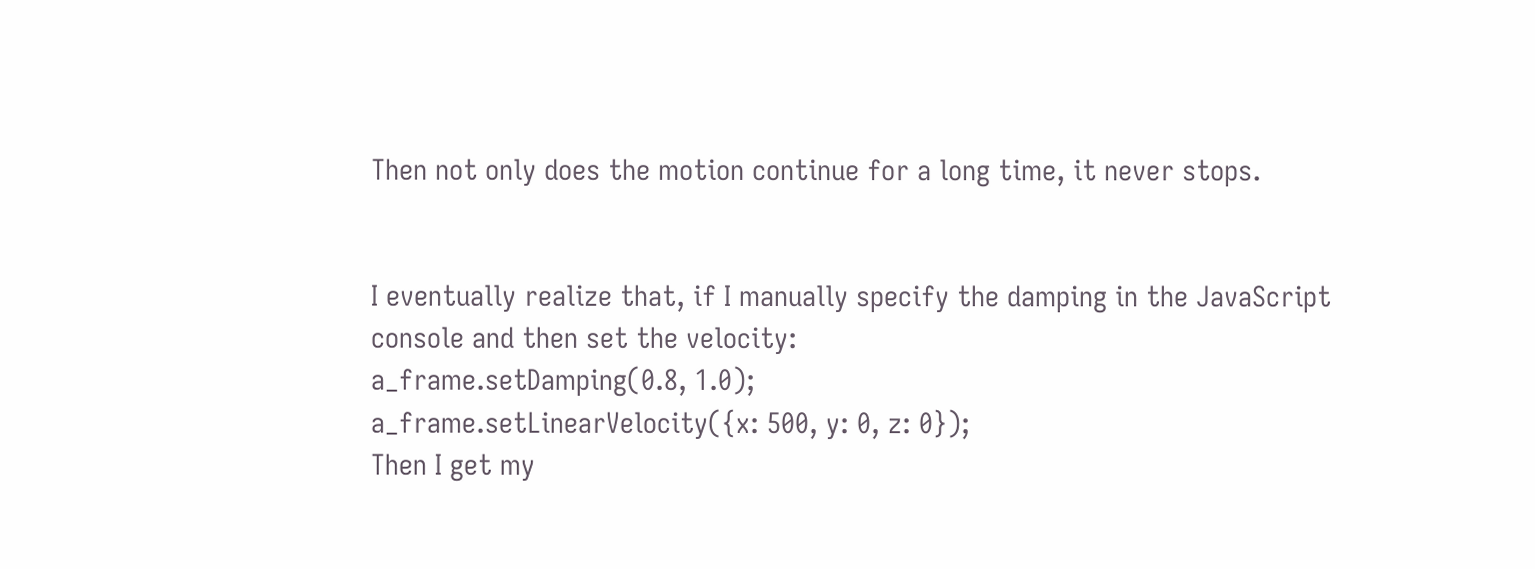Then not only does the motion continue for a long time, it never stops.


I eventually realize that, if I manually specify the damping in the JavaScript console and then set the velocity:
a_frame.setDamping(0.8, 1.0);
a_frame.setLinearVelocity({x: 500, y: 0, z: 0});
Then I get my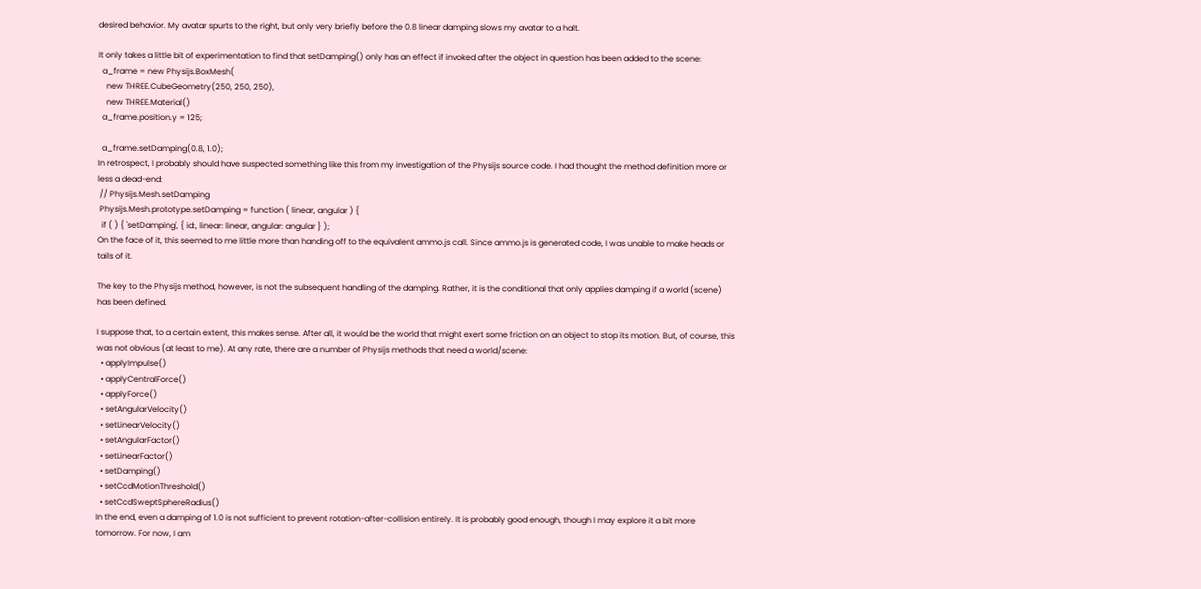desired behavior. My avatar spurts to the right, but only very briefly before the 0.8 linear damping slows my avatar to a halt.

It only takes a little bit of experimentation to find that setDamping() only has an effect if invoked after the object in question has been added to the scene:
  a_frame = new Physijs.BoxMesh(
    new THREE.CubeGeometry(250, 250, 250),
    new THREE.Material()
  a_frame.position.y = 125;

  a_frame.setDamping(0.8, 1.0);
In retrospect, I probably should have suspected something like this from my investigation of the Physijs source code. I had thought the method definition more or less a dead-end:
 // Physijs.Mesh.setDamping
 Physijs.Mesh.prototype.setDamping = function ( linear, angular ) {
  if ( ) { 'setDamping', { id:, linear: linear, angular: angular } );
On the face of it, this seemed to me little more than handing off to the equivalent ammo.js call. Since ammo.js is generated code, I was unable to make heads or tails of it.

The key to the Physijs method, however, is not the subsequent handling of the damping. Rather, it is the conditional that only applies damping if a world (scene) has been defined.

I suppose that, to a certain extent, this makes sense. After all, it would be the world that might exert some friction on an object to stop its motion. But, of course, this was not obvious (at least to me). At any rate, there are a number of Physijs methods that need a world/scene:
  • applyImpulse()
  • applyCentralForce()
  • applyForce()
  • setAngularVelocity()
  • setLinearVelocity()
  • setAngularFactor()
  • setLinearFactor()
  • setDamping()
  • setCcdMotionThreshold()
  • setCcdSweptSphereRadius()
In the end, even a damping of 1.0 is not sufficient to prevent rotation-after-collision entirely. It is probably good enough, though I may explore it a bit more tomorrow. For now, I am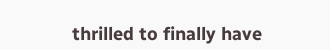thrilled to finally have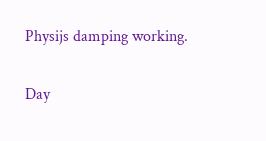Physijs damping working.

Day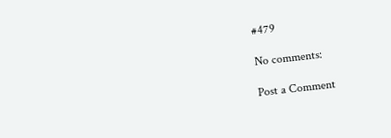#479

No comments:

Post a Comment